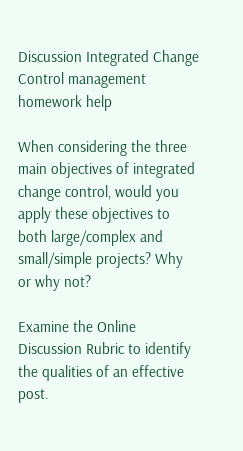Discussion Integrated Change Control management homework help

When considering the three main objectives of integrated change control, would you apply these objectives to both large/complex and small/simple projects? Why or why not?

Examine the Online Discussion Rubric to identify the qualities of an effective post.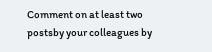Comment on at least two postsby your colleagues by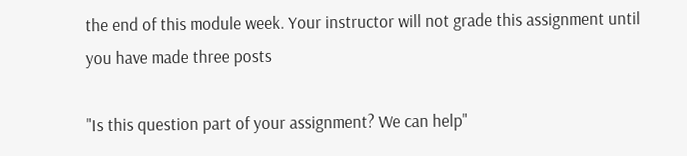the end of this module week. Your instructor will not grade this assignment until you have made three posts

"Is this question part of your assignment? We can help"